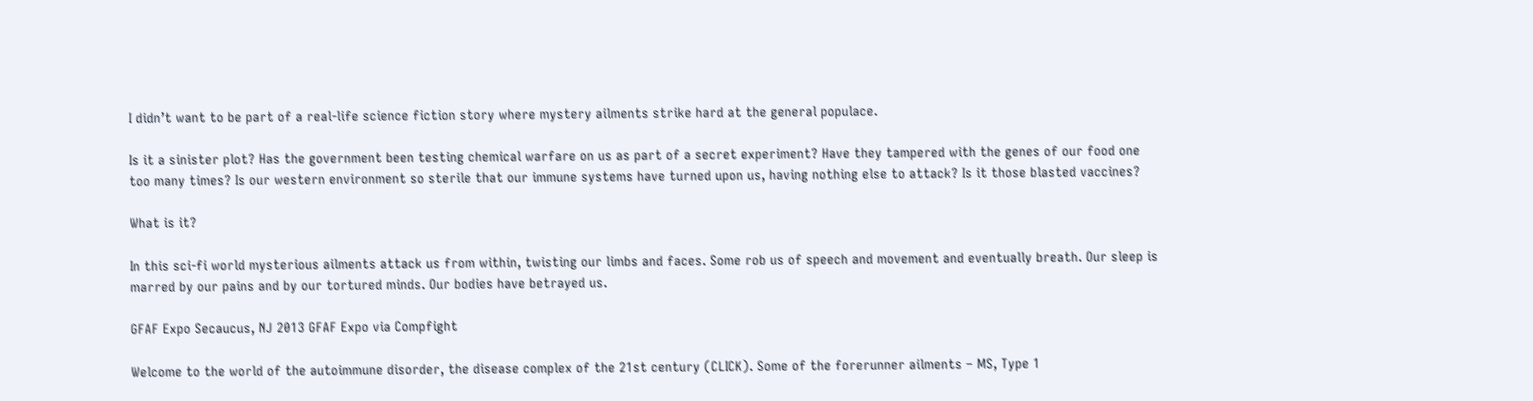I didn’t want to be part of a real-life science fiction story where mystery ailments strike hard at the general populace.

Is it a sinister plot? Has the government been testing chemical warfare on us as part of a secret experiment? Have they tampered with the genes of our food one too many times? Is our western environment so sterile that our immune systems have turned upon us, having nothing else to attack? Is it those blasted vaccines?

What is it?

In this sci-fi world mysterious ailments attack us from within, twisting our limbs and faces. Some rob us of speech and movement and eventually breath. Our sleep is marred by our pains and by our tortured minds. Our bodies have betrayed us.

GFAF Expo Secaucus, NJ 2013 GFAF Expo via Compfight

Welcome to the world of the autoimmune disorder, the disease complex of the 21st century (CLICK). Some of the forerunner ailments – MS, Type 1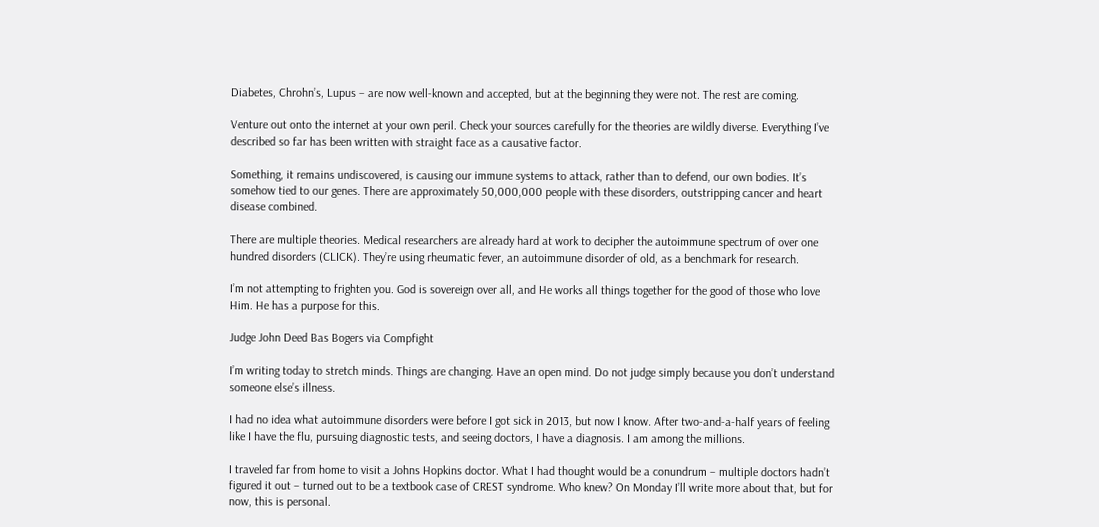Diabetes, Chrohn’s, Lupus – are now well-known and accepted, but at the beginning they were not. The rest are coming.

Venture out onto the internet at your own peril. Check your sources carefully for the theories are wildly diverse. Everything I’ve described so far has been written with straight face as a causative factor.

Something, it remains undiscovered, is causing our immune systems to attack, rather than to defend, our own bodies. It’s somehow tied to our genes. There are approximately 50,000,000 people with these disorders, outstripping cancer and heart disease combined.

There are multiple theories. Medical researchers are already hard at work to decipher the autoimmune spectrum of over one hundred disorders (CLICK). They’re using rheumatic fever, an autoimmune disorder of old, as a benchmark for research.

I’m not attempting to frighten you. God is sovereign over all, and He works all things together for the good of those who love Him. He has a purpose for this.

Judge John Deed Bas Bogers via Compfight

I’m writing today to stretch minds. Things are changing. Have an open mind. Do not judge simply because you don’t understand someone else’s illness.

I had no idea what autoimmune disorders were before I got sick in 2013, but now I know. After two-and-a-half years of feeling like I have the flu, pursuing diagnostic tests, and seeing doctors, I have a diagnosis. I am among the millions.

I traveled far from home to visit a Johns Hopkins doctor. What I had thought would be a conundrum – multiple doctors hadn’t figured it out – turned out to be a textbook case of CREST syndrome. Who knew? On Monday I’ll write more about that, but for now, this is personal.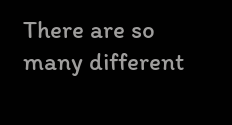There are so many different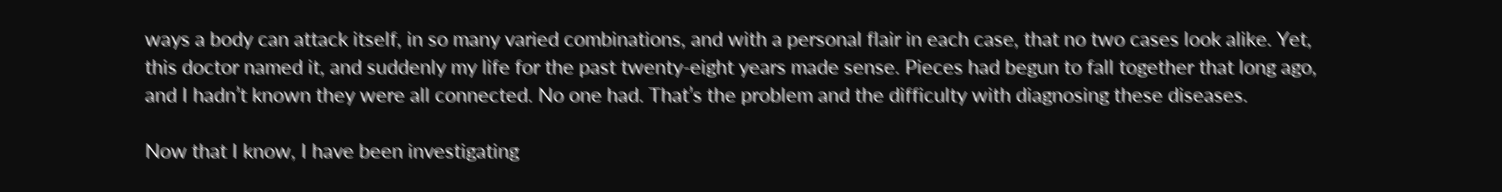ways a body can attack itself, in so many varied combinations, and with a personal flair in each case, that no two cases look alike. Yet, this doctor named it, and suddenly my life for the past twenty-eight years made sense. Pieces had begun to fall together that long ago, and I hadn’t known they were all connected. No one had. That’s the problem and the difficulty with diagnosing these diseases.

Now that I know, I have been investigating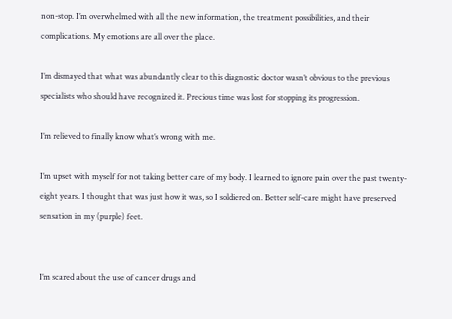non-stop. I’m overwhelmed with all the new information, the treatment possibilities, and their complications. My emotions are all over the place.

I’m dismayed that what was abundantly clear to this diagnostic doctor wasn’t obvious to the previous specialists who should have recognized it. Precious time was lost for stopping its progression.

I’m relieved to finally know what’s wrong with me.

I’m upset with myself for not taking better care of my body. I learned to ignore pain over the past twenty-eight years. I thought that was just how it was, so I soldiered on. Better self-care might have preserved sensation in my (purple) feet.


I’m scared about the use of cancer drugs and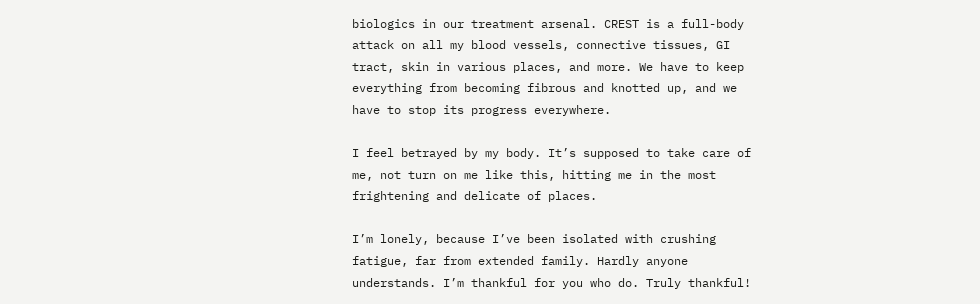biologics in our treatment arsenal. CREST is a full-body attack on all my blood vessels, connective tissues, GI tract, skin in various places, and more. We have to keep everything from becoming fibrous and knotted up, and we have to stop its progress everywhere.

I feel betrayed by my body. It’s supposed to take care of me, not turn on me like this, hitting me in the most frightening and delicate of places.

I’m lonely, because I’ve been isolated with crushing fatigue, far from extended family. Hardly anyone understands. I’m thankful for you who do. Truly thankful!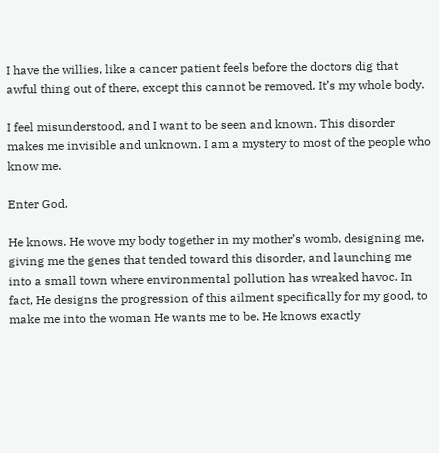I have the willies, like a cancer patient feels before the doctors dig that awful thing out of there, except this cannot be removed. It’s my whole body.

I feel misunderstood, and I want to be seen and known. This disorder makes me invisible and unknown. I am a mystery to most of the people who know me.

Enter God.

He knows. He wove my body together in my mother’s womb, designing me, giving me the genes that tended toward this disorder, and launching me into a small town where environmental pollution has wreaked havoc. In fact, He designs the progression of this ailment specifically for my good, to make me into the woman He wants me to be. He knows exactly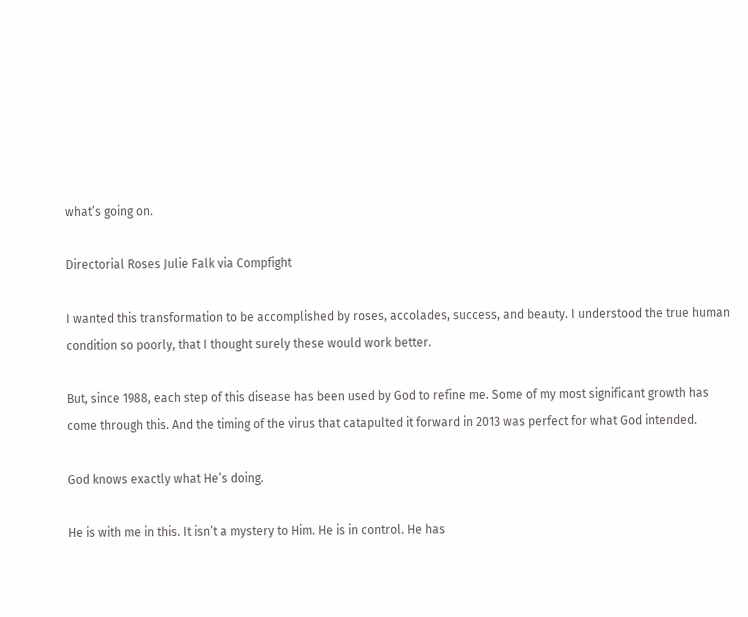what’s going on.

Directorial Roses Julie Falk via Compfight

I wanted this transformation to be accomplished by roses, accolades, success, and beauty. I understood the true human condition so poorly, that I thought surely these would work better.

But, since 1988, each step of this disease has been used by God to refine me. Some of my most significant growth has come through this. And the timing of the virus that catapulted it forward in 2013 was perfect for what God intended.

God knows exactly what He’s doing.

He is with me in this. It isn’t a mystery to Him. He is in control. He has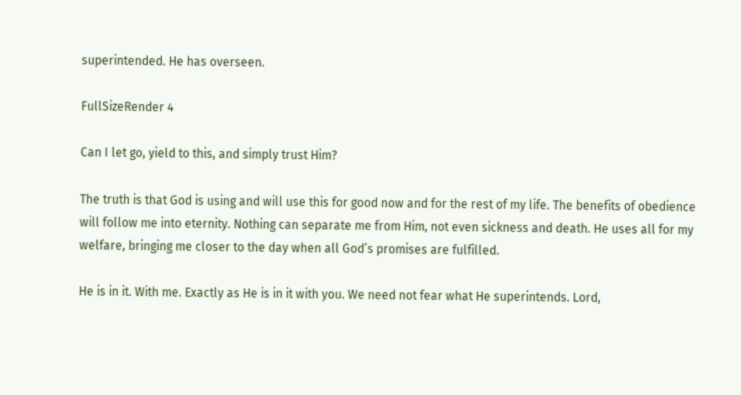superintended. He has overseen.

FullSizeRender 4

Can I let go, yield to this, and simply trust Him?

The truth is that God is using and will use this for good now and for the rest of my life. The benefits of obedience will follow me into eternity. Nothing can separate me from Him, not even sickness and death. He uses all for my welfare, bringing me closer to the day when all God’s promises are fulfilled.

He is in it. With me. Exactly as He is in it with you. We need not fear what He superintends. Lord,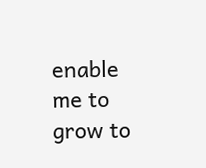enable me to grow to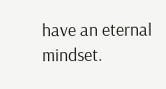have an eternal mindset.